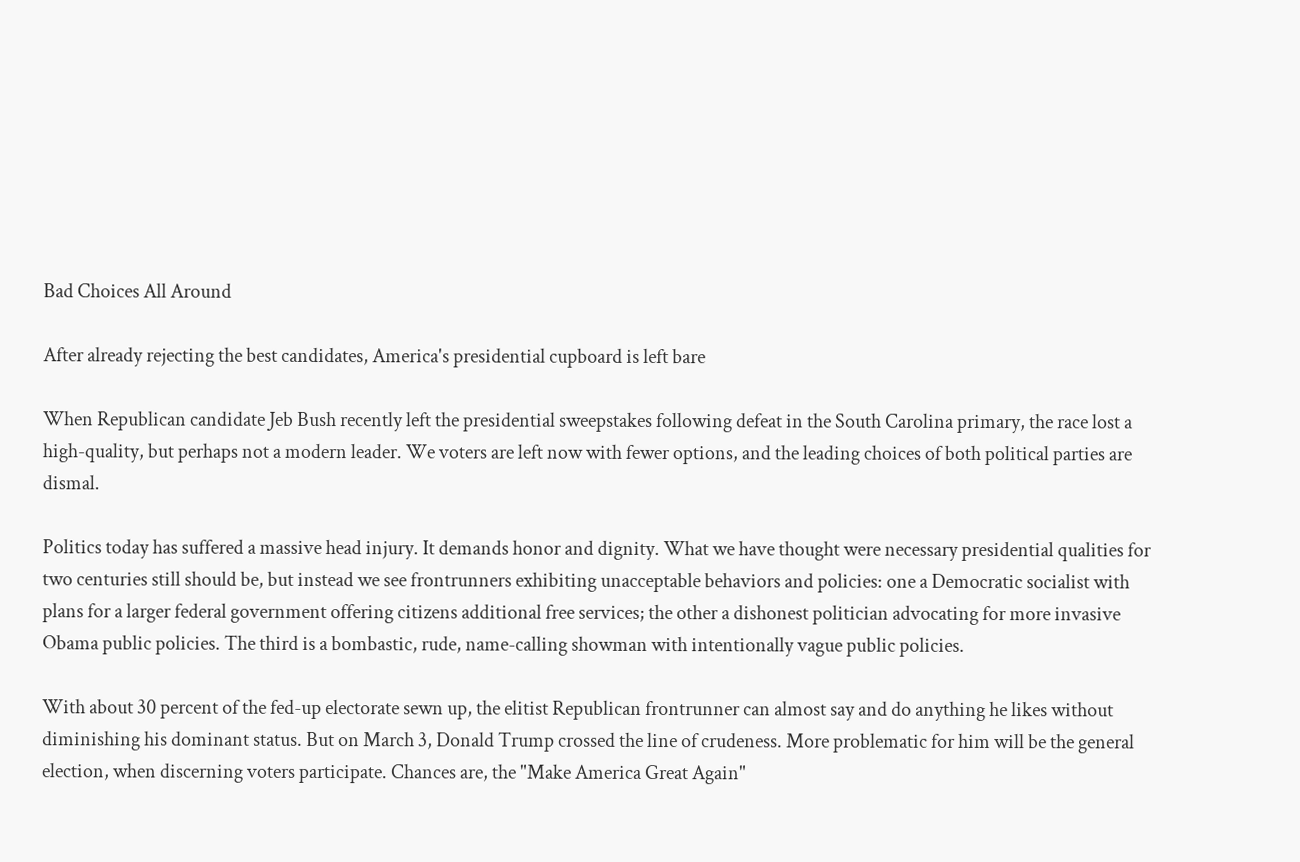Bad Choices All Around

After already rejecting the best candidates, America's presidential cupboard is left bare

When Republican candidate Jeb Bush recently left the presidential sweepstakes following defeat in the South Carolina primary, the race lost a high-quality, but perhaps not a modern leader. We voters are left now with fewer options, and the leading choices of both political parties are dismal.

Politics today has suffered a massive head injury. It demands honor and dignity. What we have thought were necessary presidential qualities for two centuries still should be, but instead we see frontrunners exhibiting unacceptable behaviors and policies: one a Democratic socialist with plans for a larger federal government offering citizens additional free services; the other a dishonest politician advocating for more invasive Obama public policies. The third is a bombastic, rude, name-calling showman with intentionally vague public policies.

With about 30 percent of the fed-up electorate sewn up, the elitist Republican frontrunner can almost say and do anything he likes without diminishing his dominant status. But on March 3, Donald Trump crossed the line of crudeness. More problematic for him will be the general election, when discerning voters participate. Chances are, the "Make America Great Again"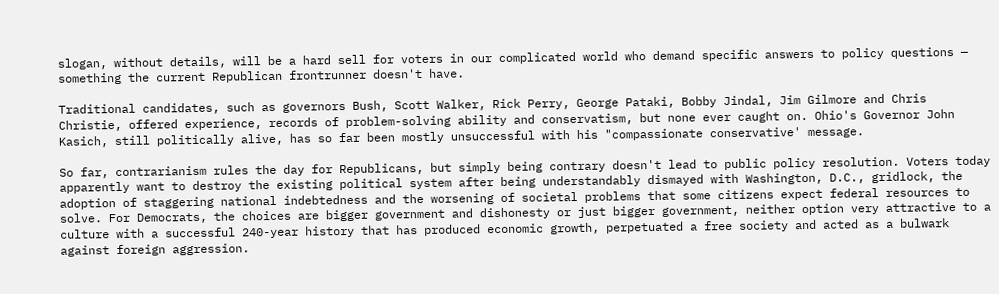slogan, without details, will be a hard sell for voters in our complicated world who demand specific answers to policy questions — something the current Republican frontrunner doesn't have.

Traditional candidates, such as governors Bush, Scott Walker, Rick Perry, George Pataki, Bobby Jindal, Jim Gilmore and Chris Christie, offered experience, records of problem-solving ability and conservatism, but none ever caught on. Ohio's Governor John Kasich, still politically alive, has so far been mostly unsuccessful with his "compassionate conservative' message.

So far, contrarianism rules the day for Republicans, but simply being contrary doesn't lead to public policy resolution. Voters today apparently want to destroy the existing political system after being understandably dismayed with Washington, D.C., gridlock, the adoption of staggering national indebtedness and the worsening of societal problems that some citizens expect federal resources to solve. For Democrats, the choices are bigger government and dishonesty or just bigger government, neither option very attractive to a culture with a successful 240-year history that has produced economic growth, perpetuated a free society and acted as a bulwark against foreign aggression.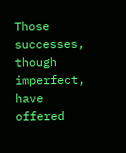Those successes, though imperfect, have offered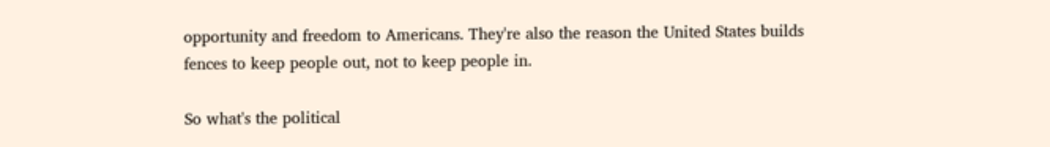opportunity and freedom to Americans. They're also the reason the United States builds fences to keep people out, not to keep people in.

So what's the political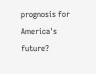prognosis for America's future?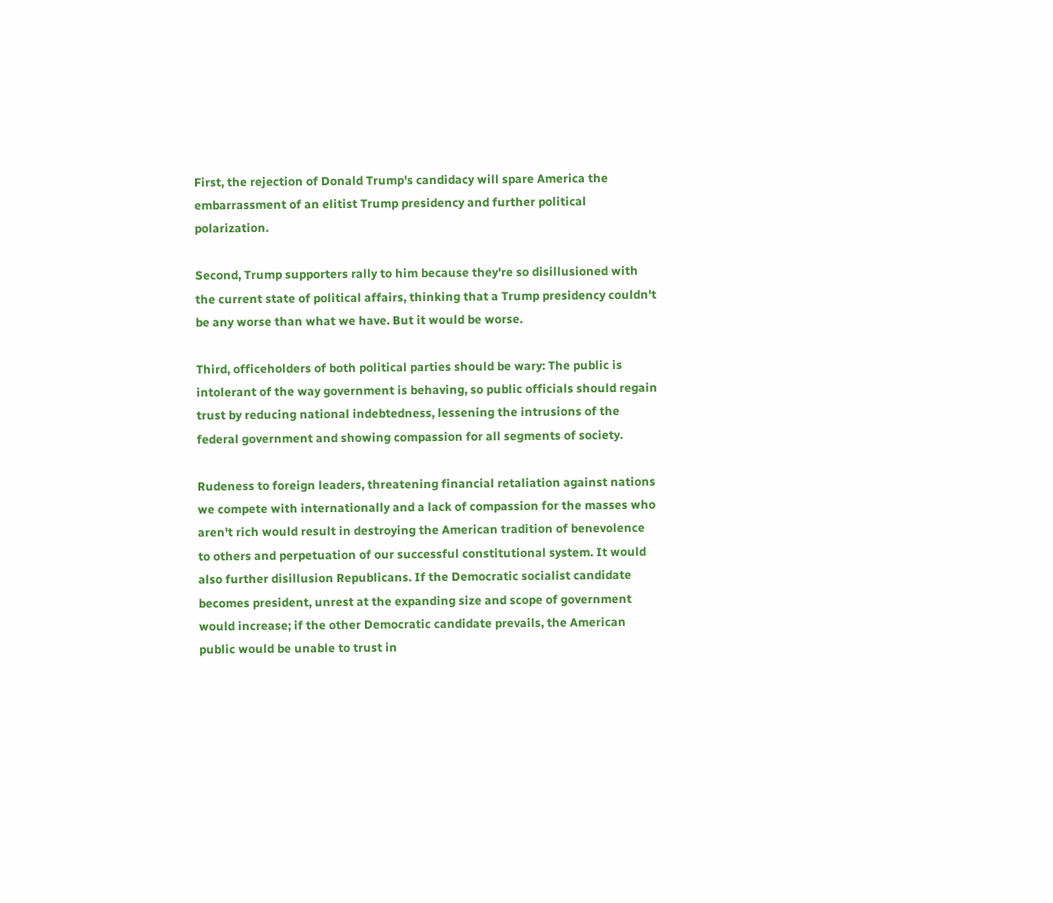First, the rejection of Donald Trump's candidacy will spare America the embarrassment of an elitist Trump presidency and further political polarization.

Second, Trump supporters rally to him because they're so disillusioned with the current state of political affairs, thinking that a Trump presidency couldn't be any worse than what we have. But it would be worse.

Third, officeholders of both political parties should be wary: The public is intolerant of the way government is behaving, so public officials should regain trust by reducing national indebtedness, lessening the intrusions of the federal government and showing compassion for all segments of society.

Rudeness to foreign leaders, threatening financial retaliation against nations we compete with internationally and a lack of compassion for the masses who aren't rich would result in destroying the American tradition of benevolence to others and perpetuation of our successful constitutional system. It would also further disillusion Republicans. If the Democratic socialist candidate becomes president, unrest at the expanding size and scope of government would increase; if the other Democratic candidate prevails, the American public would be unable to trust in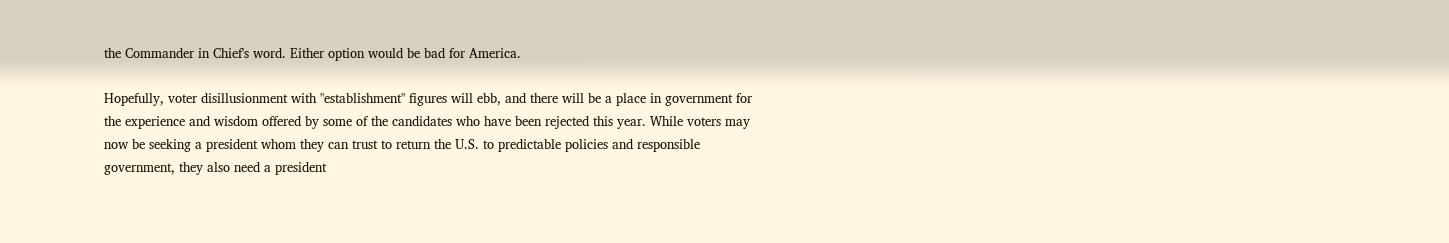the Commander in Chief's word. Either option would be bad for America.

Hopefully, voter disillusionment with "establishment" figures will ebb, and there will be a place in government for the experience and wisdom offered by some of the candidates who have been rejected this year. While voters may now be seeking a president whom they can trust to return the U.S. to predictable policies and responsible government, they also need a president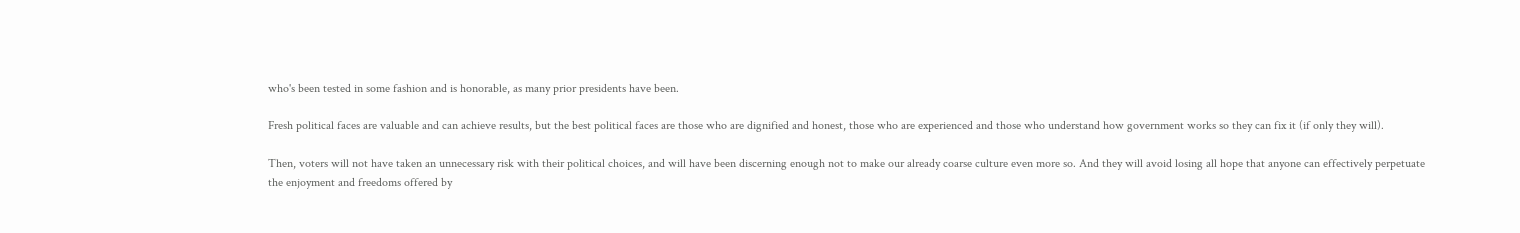who's been tested in some fashion and is honorable, as many prior presidents have been.

Fresh political faces are valuable and can achieve results, but the best political faces are those who are dignified and honest, those who are experienced and those who understand how government works so they can fix it (if only they will).

Then, voters will not have taken an unnecessary risk with their political choices, and will have been discerning enough not to make our already coarse culture even more so. And they will avoid losing all hope that anyone can effectively perpetuate the enjoyment and freedoms offered by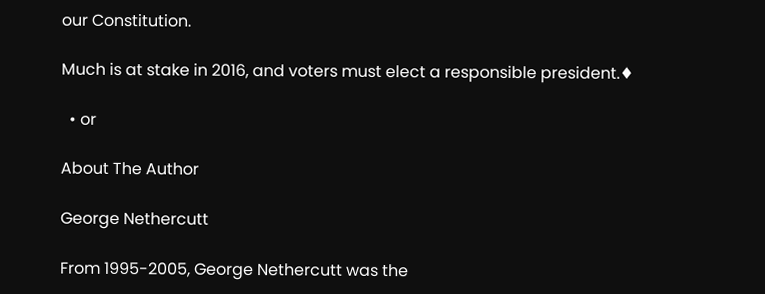our Constitution.

Much is at stake in 2016, and voters must elect a responsible president.♦

  • or

About The Author

George Nethercutt

From 1995-2005, George Nethercutt was the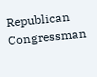Republican Congressman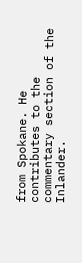from Spokane. He contributes to the commentary section of the Inlander.